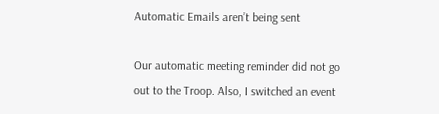Automatic Emails aren’t being sent

Our automatic meeting reminder did not go out to the Troop. Also, I switched an event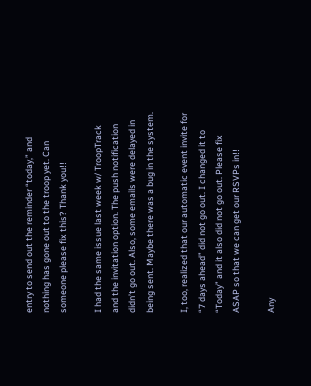entry to send out the reminder “today,” and nothing has gone out to the troop yet. Can someone please fix this? Thank you!!

I had the same issue last week w/ TroopTrack and the invitation option. The push notification didn’t go out. Also, some emails were delayed in being sent. Maybe there was a bug in the system.

I, too, realized that our automatic event invite for “7 days ahead” did not go out. I changed it to “Today” and it also did not go out. Please fix ASAP so that we can get our RSVPs in!!

Any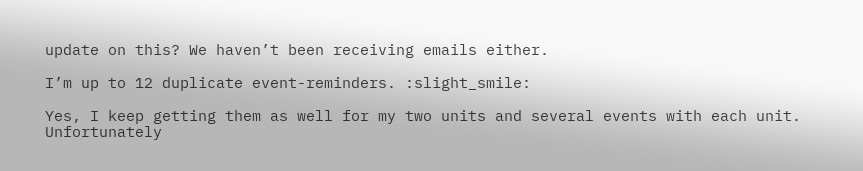update on this? We haven’t been receiving emails either.

I’m up to 12 duplicate event-reminders. :slight_smile:

Yes, I keep getting them as well for my two units and several events with each unit. Unfortunately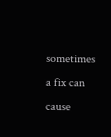sometimes a fix can cause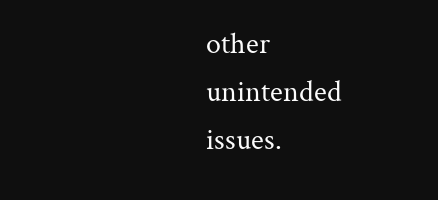other unintended issues.